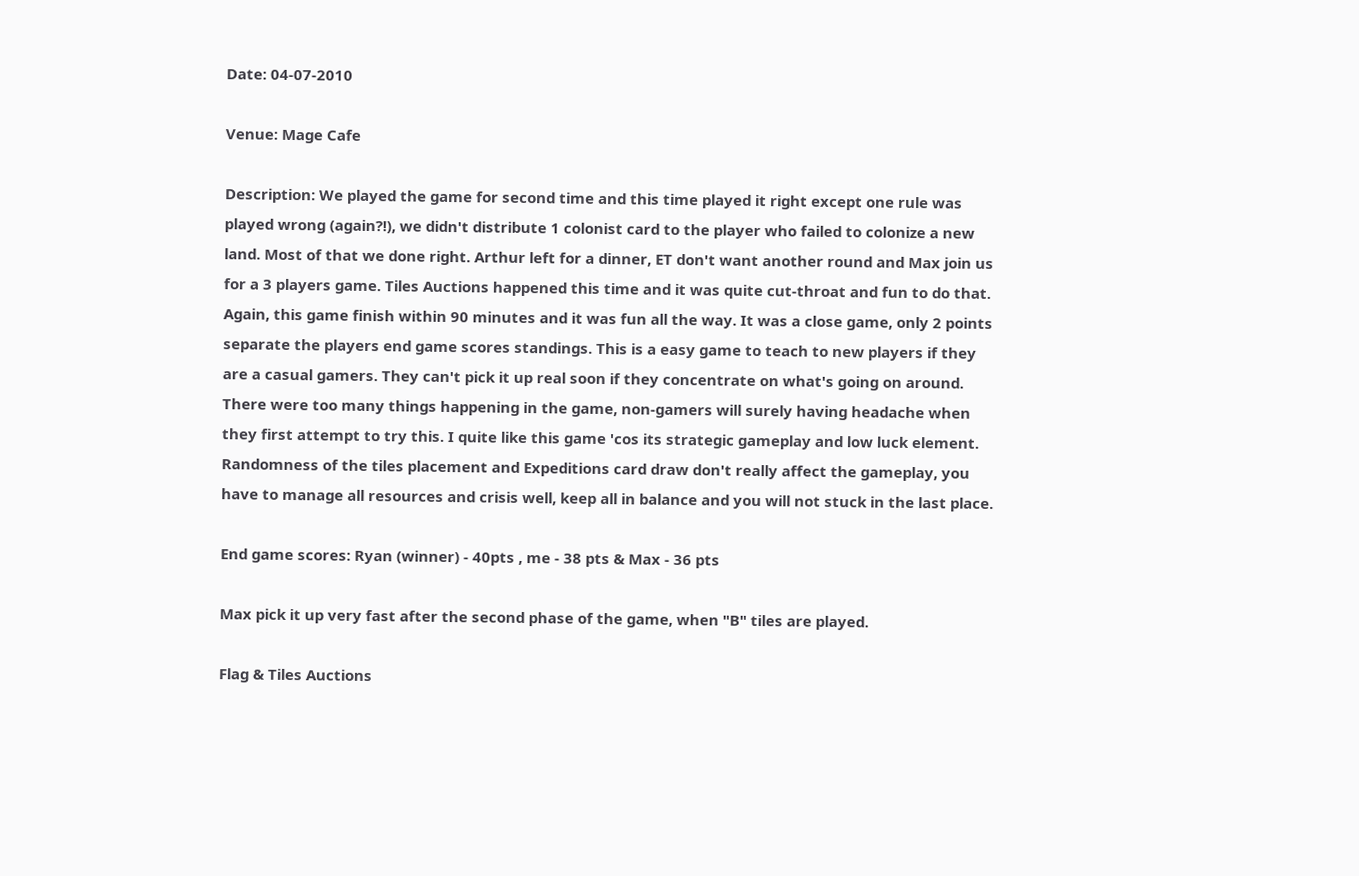Date: 04-07-2010

Venue: Mage Cafe

Description: We played the game for second time and this time played it right except one rule was played wrong (again?!), we didn't distribute 1 colonist card to the player who failed to colonize a new land. Most of that we done right. Arthur left for a dinner, ET don't want another round and Max join us for a 3 players game. Tiles Auctions happened this time and it was quite cut-throat and fun to do that. Again, this game finish within 90 minutes and it was fun all the way. It was a close game, only 2 points separate the players end game scores standings. This is a easy game to teach to new players if they are a casual gamers. They can't pick it up real soon if they concentrate on what's going on around. There were too many things happening in the game, non-gamers will surely having headache when they first attempt to try this. I quite like this game 'cos its strategic gameplay and low luck element. Randomness of the tiles placement and Expeditions card draw don't really affect the gameplay, you have to manage all resources and crisis well, keep all in balance and you will not stuck in the last place.

End game scores: Ryan (winner) - 40pts , me - 38 pts & Max - 36 pts

Max pick it up very fast after the second phase of the game, when "B" tiles are played.

Flag & Tiles Auctions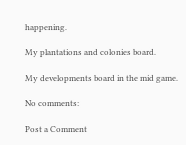happening.

My plantations and colonies board.

My developments board in the mid game.

No comments:

Post a Comment